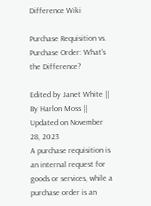Difference Wiki

Purchase Requisition vs. Purchase Order: What's the Difference?

Edited by Janet White || By Harlon Moss || Updated on November 28, 2023
A purchase requisition is an internal request for goods or services, while a purchase order is an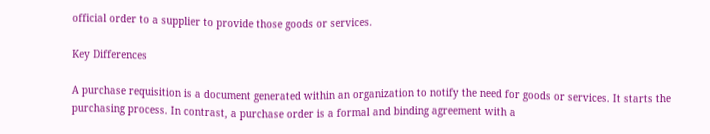official order to a supplier to provide those goods or services.

Key Differences

A purchase requisition is a document generated within an organization to notify the need for goods or services. It starts the purchasing process. In contrast, a purchase order is a formal and binding agreement with a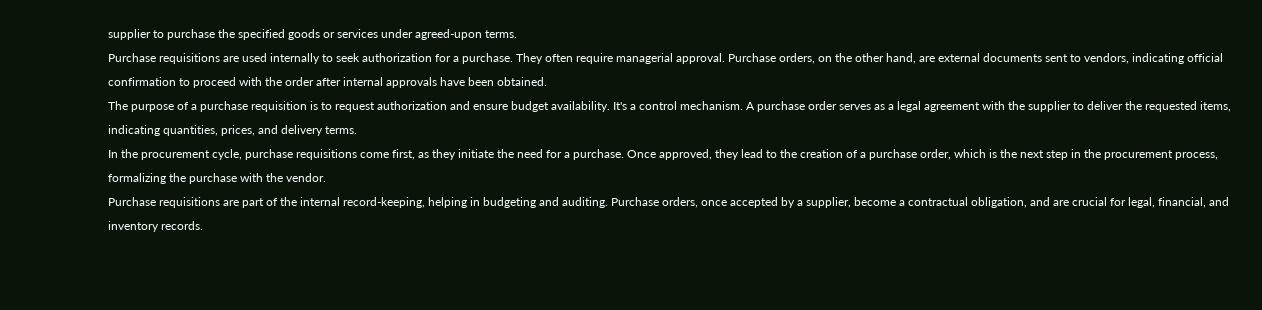supplier to purchase the specified goods or services under agreed-upon terms.
Purchase requisitions are used internally to seek authorization for a purchase. They often require managerial approval. Purchase orders, on the other hand, are external documents sent to vendors, indicating official confirmation to proceed with the order after internal approvals have been obtained.
The purpose of a purchase requisition is to request authorization and ensure budget availability. It's a control mechanism. A purchase order serves as a legal agreement with the supplier to deliver the requested items, indicating quantities, prices, and delivery terms.
In the procurement cycle, purchase requisitions come first, as they initiate the need for a purchase. Once approved, they lead to the creation of a purchase order, which is the next step in the procurement process, formalizing the purchase with the vendor.
Purchase requisitions are part of the internal record-keeping, helping in budgeting and auditing. Purchase orders, once accepted by a supplier, become a contractual obligation, and are crucial for legal, financial, and inventory records.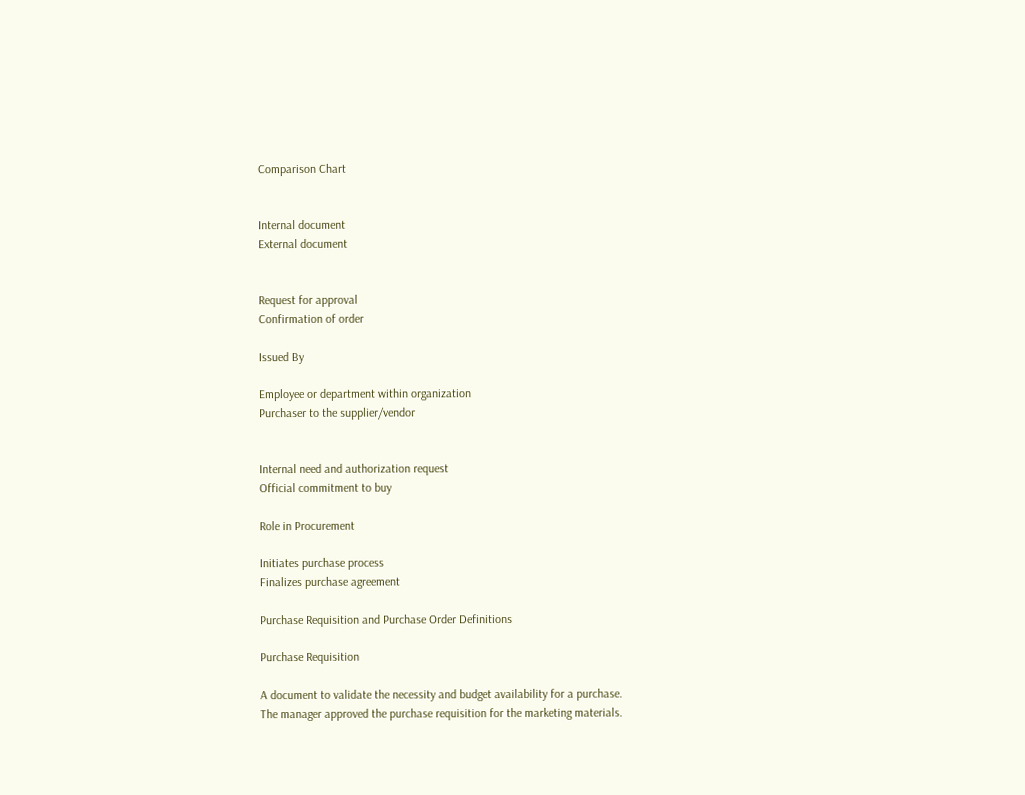Comparison Chart


Internal document
External document


Request for approval
Confirmation of order

Issued By

Employee or department within organization
Purchaser to the supplier/vendor


Internal need and authorization request
Official commitment to buy

Role in Procurement

Initiates purchase process
Finalizes purchase agreement

Purchase Requisition and Purchase Order Definitions

Purchase Requisition

A document to validate the necessity and budget availability for a purchase.
The manager approved the purchase requisition for the marketing materials.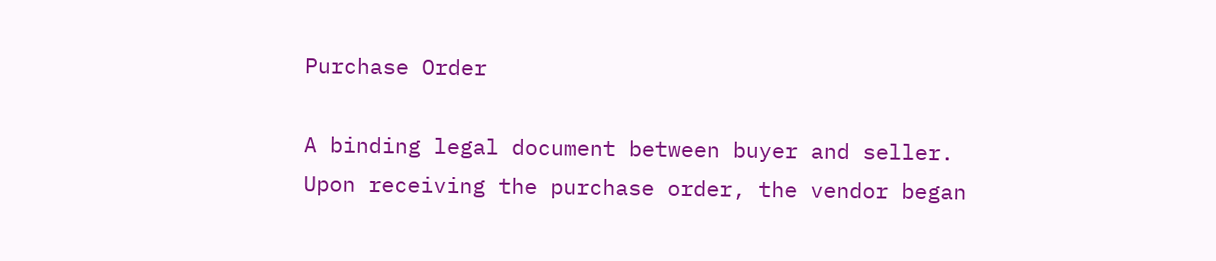Purchase Order

A binding legal document between buyer and seller.
Upon receiving the purchase order, the vendor began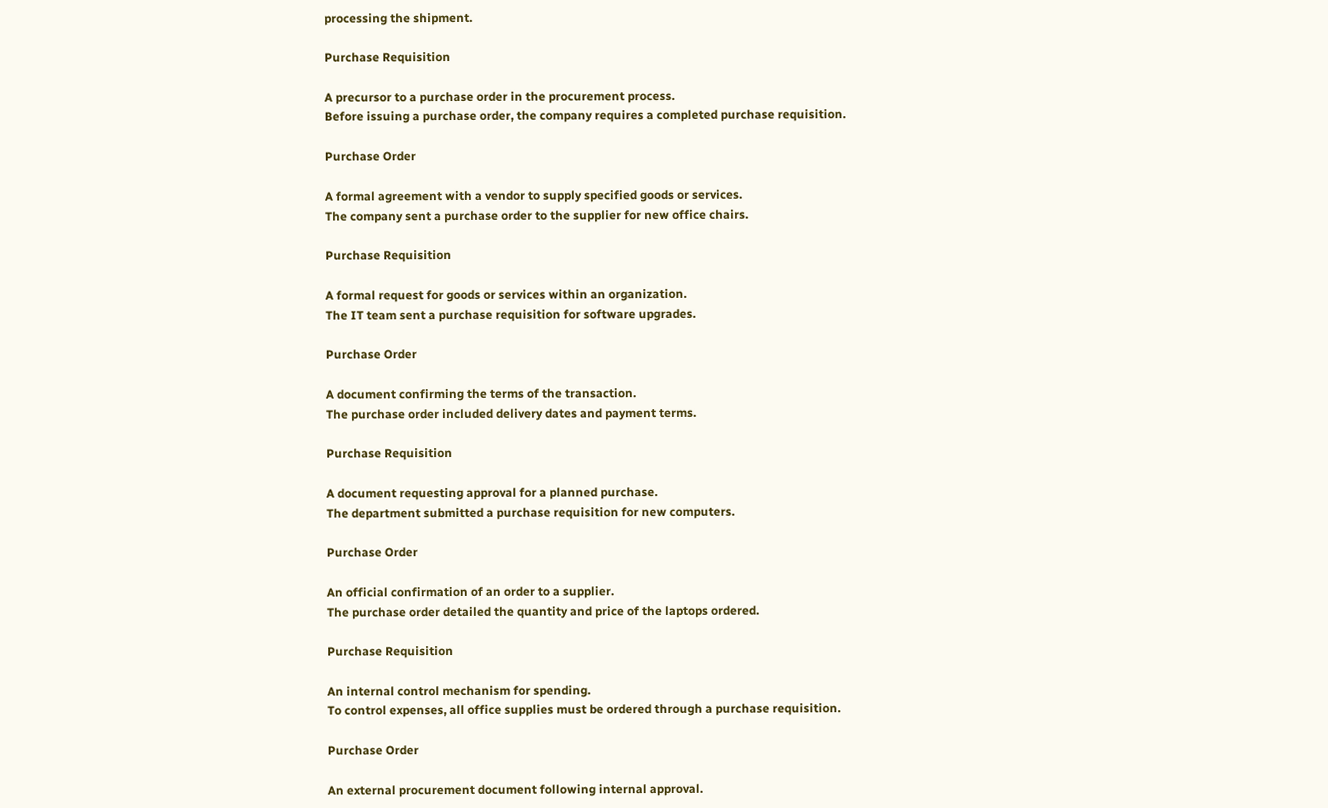processing the shipment.

Purchase Requisition

A precursor to a purchase order in the procurement process.
Before issuing a purchase order, the company requires a completed purchase requisition.

Purchase Order

A formal agreement with a vendor to supply specified goods or services.
The company sent a purchase order to the supplier for new office chairs.

Purchase Requisition

A formal request for goods or services within an organization.
The IT team sent a purchase requisition for software upgrades.

Purchase Order

A document confirming the terms of the transaction.
The purchase order included delivery dates and payment terms.

Purchase Requisition

A document requesting approval for a planned purchase.
The department submitted a purchase requisition for new computers.

Purchase Order

An official confirmation of an order to a supplier.
The purchase order detailed the quantity and price of the laptops ordered.

Purchase Requisition

An internal control mechanism for spending.
To control expenses, all office supplies must be ordered through a purchase requisition.

Purchase Order

An external procurement document following internal approval.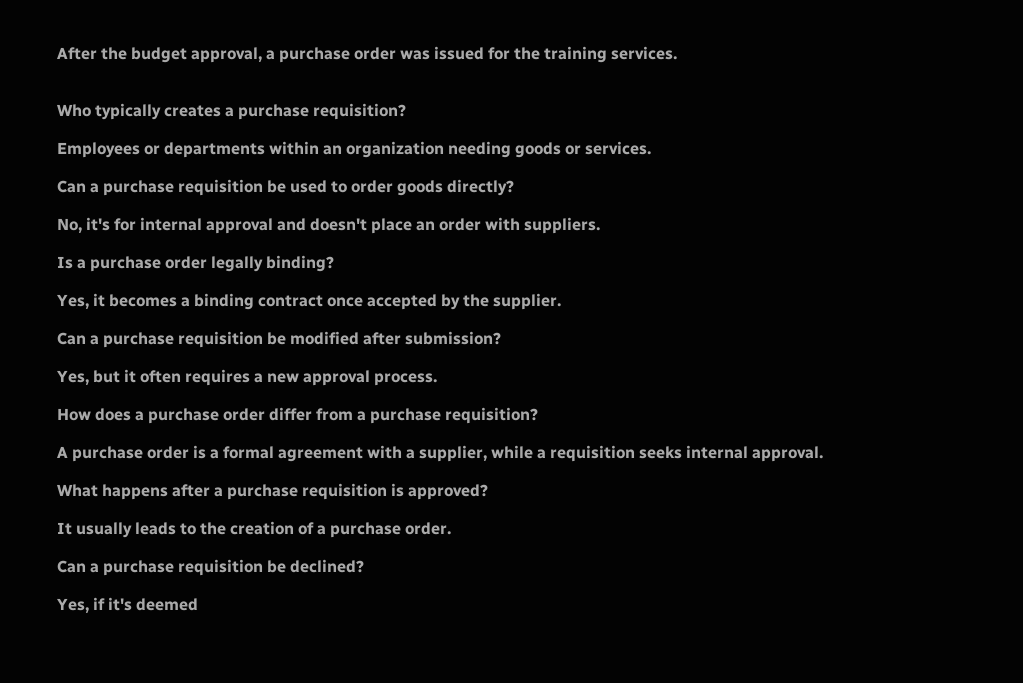After the budget approval, a purchase order was issued for the training services.


Who typically creates a purchase requisition?

Employees or departments within an organization needing goods or services.

Can a purchase requisition be used to order goods directly?

No, it's for internal approval and doesn't place an order with suppliers.

Is a purchase order legally binding?

Yes, it becomes a binding contract once accepted by the supplier.

Can a purchase requisition be modified after submission?

Yes, but it often requires a new approval process.

How does a purchase order differ from a purchase requisition?

A purchase order is a formal agreement with a supplier, while a requisition seeks internal approval.

What happens after a purchase requisition is approved?

It usually leads to the creation of a purchase order.

Can a purchase requisition be declined?

Yes, if it's deemed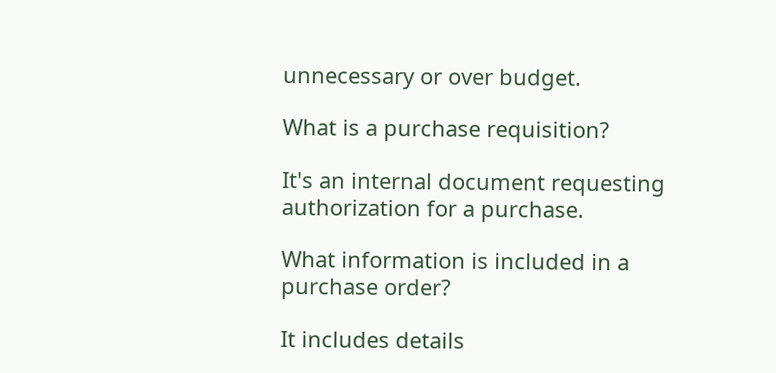unnecessary or over budget.

What is a purchase requisition?

It's an internal document requesting authorization for a purchase.

What information is included in a purchase order?

It includes details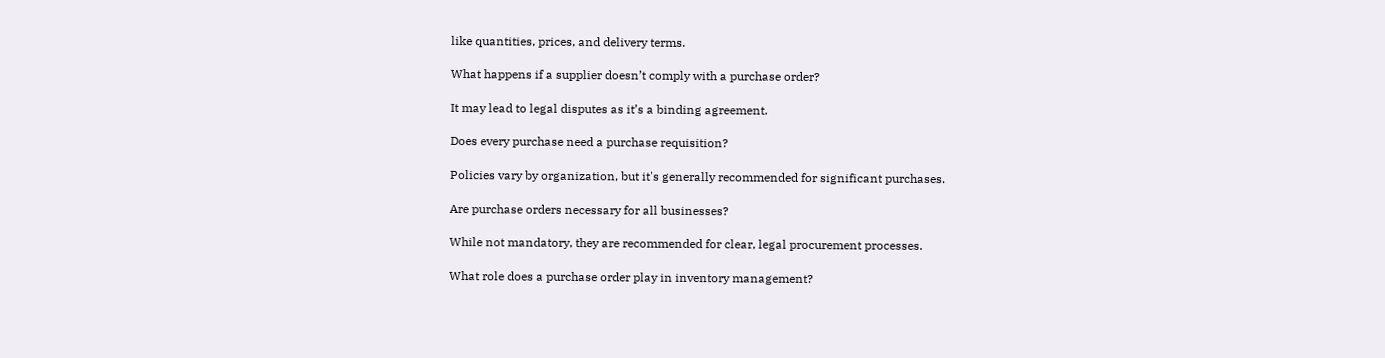like quantities, prices, and delivery terms.

What happens if a supplier doesn’t comply with a purchase order?

It may lead to legal disputes as it’s a binding agreement.

Does every purchase need a purchase requisition?

Policies vary by organization, but it's generally recommended for significant purchases.

Are purchase orders necessary for all businesses?

While not mandatory, they are recommended for clear, legal procurement processes.

What role does a purchase order play in inventory management?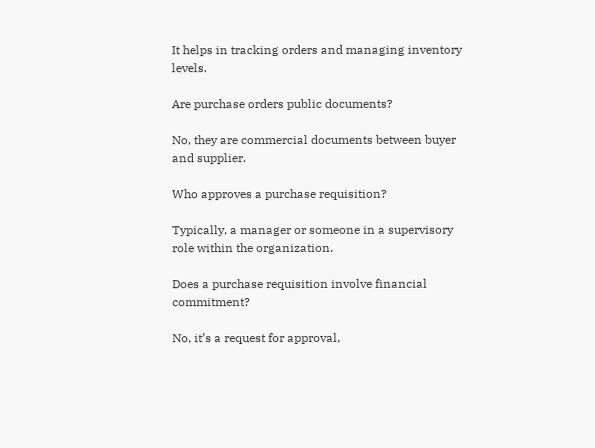It helps in tracking orders and managing inventory levels.

Are purchase orders public documents?

No, they are commercial documents between buyer and supplier.

Who approves a purchase requisition?

Typically, a manager or someone in a supervisory role within the organization.

Does a purchase requisition involve financial commitment?

No, it’s a request for approval,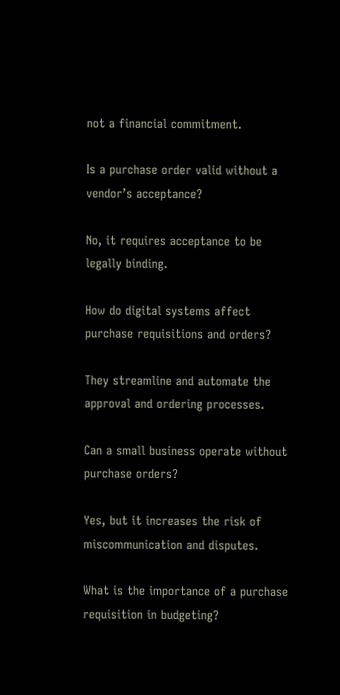not a financial commitment.

Is a purchase order valid without a vendor’s acceptance?

No, it requires acceptance to be legally binding.

How do digital systems affect purchase requisitions and orders?

They streamline and automate the approval and ordering processes.

Can a small business operate without purchase orders?

Yes, but it increases the risk of miscommunication and disputes.

What is the importance of a purchase requisition in budgeting?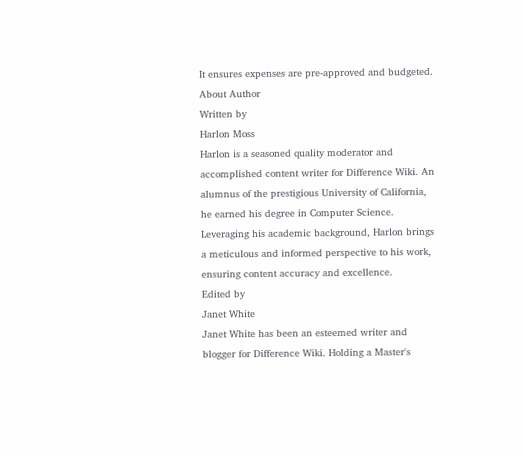It ensures expenses are pre-approved and budgeted.
About Author
Written by
Harlon Moss
Harlon is a seasoned quality moderator and accomplished content writer for Difference Wiki. An alumnus of the prestigious University of California, he earned his degree in Computer Science. Leveraging his academic background, Harlon brings a meticulous and informed perspective to his work, ensuring content accuracy and excellence.
Edited by
Janet White
Janet White has been an esteemed writer and blogger for Difference Wiki. Holding a Master's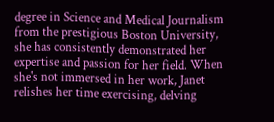degree in Science and Medical Journalism from the prestigious Boston University, she has consistently demonstrated her expertise and passion for her field. When she's not immersed in her work, Janet relishes her time exercising, delving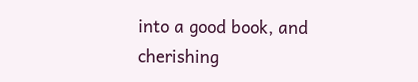into a good book, and cherishing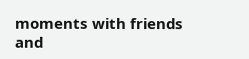moments with friends and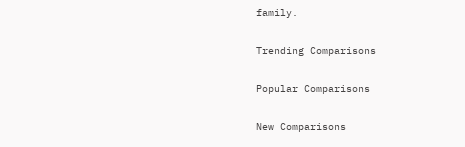family.

Trending Comparisons

Popular Comparisons

New Comparisons